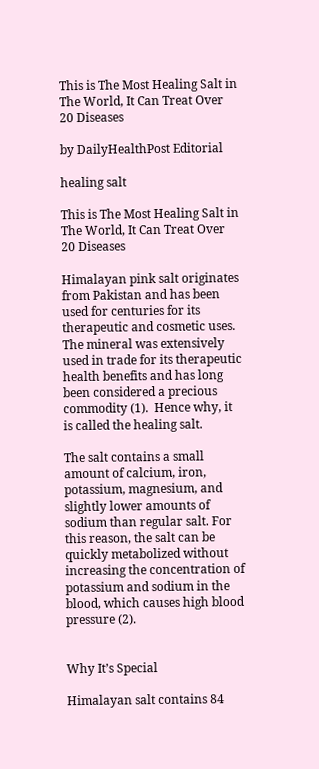This is The Most Healing Salt in The World, It Can Treat Over 20 Diseases

by DailyHealthPost Editorial

healing salt

This is The Most Healing Salt in The World, It Can Treat Over 20 Diseases

Himalayan pink salt originates from Pakistan and has been used for centuries for its therapeutic and cosmetic uses. The mineral was extensively used in trade for its therapeutic health benefits and has long been considered a precious commodity (1).  Hence why, it is called the healing salt.

The salt contains a small amount of calcium, iron, potassium, magnesium, and slightly lower amounts of sodium than regular salt. For this reason, the salt can be quickly metabolized without increasing the concentration of potassium and sodium in the blood, which causes high blood pressure (2).


Why It’s Special

Himalayan salt contains 84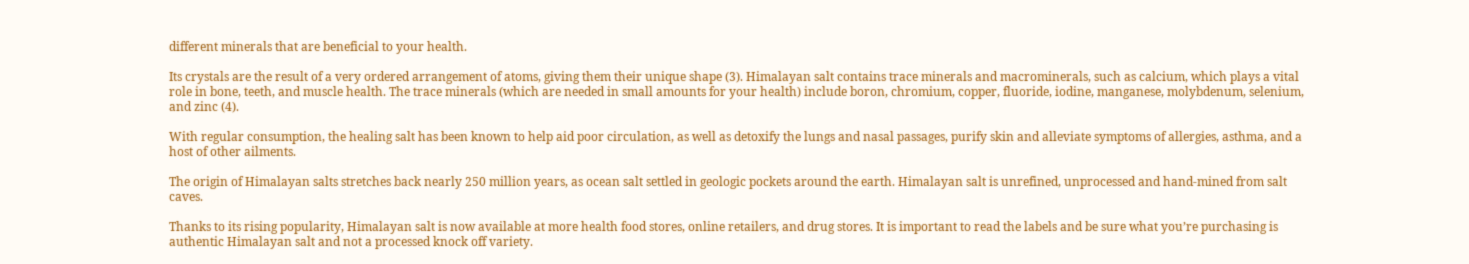different minerals that are beneficial to your health.

Its crystals are the result of a very ordered arrangement of atoms, giving them their unique shape (3). Himalayan salt contains trace minerals and macrominerals, such as calcium, which plays a vital role in bone, teeth, and muscle health. The trace minerals (which are needed in small amounts for your health) include boron, chromium, copper, fluoride, iodine, manganese, molybdenum, selenium, and zinc (4).

With regular consumption, the healing salt has been known to help aid poor circulation, as well as detoxify the lungs and nasal passages, purify skin and alleviate symptoms of allergies, asthma, and a host of other ailments.

The origin of Himalayan salts stretches back nearly 250 million years, as ocean salt settled in geologic pockets around the earth. Himalayan salt is unrefined, unprocessed and hand-mined from salt caves.

Thanks to its rising popularity, Himalayan salt is now available at more health food stores, online retailers, and drug stores. It is important to read the labels and be sure what you’re purchasing is authentic Himalayan salt and not a processed knock off variety.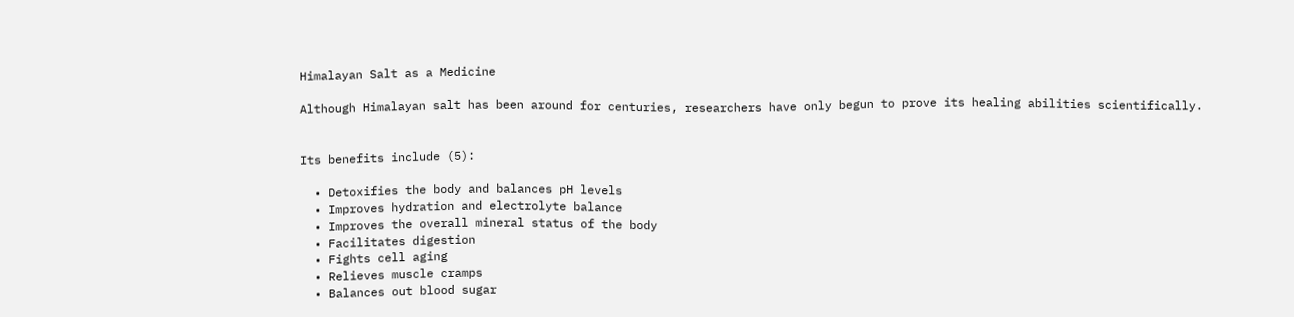Himalayan Salt as a Medicine

Although Himalayan salt has been around for centuries, researchers have only begun to prove its healing abilities scientifically.


Its benefits include (5):

  • Detoxifies the body and balances pH levels
  • Improves hydration and electrolyte balance
  • Improves the overall mineral status of the body
  • Facilitates digestion
  • Fights cell aging
  • Relieves muscle cramps
  • Balances out blood sugar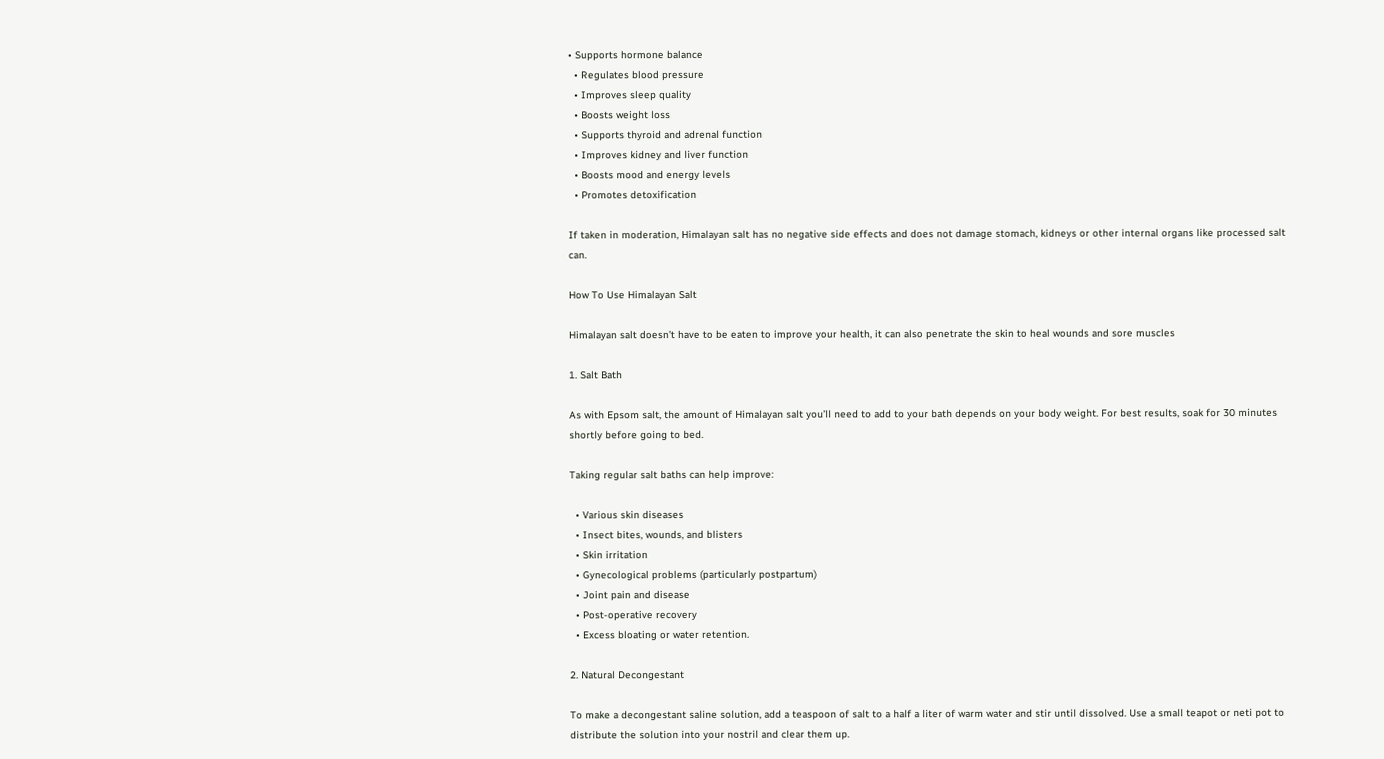• Supports hormone balance
  • Regulates blood pressure
  • Improves sleep quality
  • Boosts weight loss
  • Supports thyroid and adrenal function
  • Improves kidney and liver function
  • Boosts mood and energy levels
  • Promotes detoxification

If taken in moderation, Himalayan salt has no negative side effects and does not damage stomach, kidneys or other internal organs like processed salt can.

How To Use Himalayan Salt

Himalayan salt doesn’t have to be eaten to improve your health, it can also penetrate the skin to heal wounds and sore muscles

1. Salt Bath

As with Epsom salt, the amount of Himalayan salt you’ll need to add to your bath depends on your body weight. For best results, soak for 30 minutes shortly before going to bed.

Taking regular salt baths can help improve:

  • Various skin diseases
  • Insect bites, wounds, and blisters
  • Skin irritation
  • Gynecological problems (particularly postpartum)
  • Joint pain and disease
  • Post-operative recovery
  • Excess bloating or water retention.

2. Natural Decongestant

To make a decongestant saline solution, add a teaspoon of salt to a half a liter of warm water and stir until dissolved. Use a small teapot or neti pot to distribute the solution into your nostril and clear them up.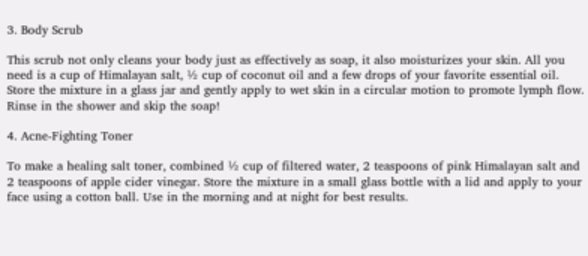3. Body Scrub

This scrub not only cleans your body just as effectively as soap, it also moisturizes your skin. All you need is a cup of Himalayan salt, ½ cup of coconut oil and a few drops of your favorite essential oil. Store the mixture in a glass jar and gently apply to wet skin in a circular motion to promote lymph flow. Rinse in the shower and skip the soap!

4. Acne-Fighting Toner

To make a healing salt toner, combined ½ cup of filtered water, 2 teaspoons of pink Himalayan salt and 2 teaspoons of apple cider vinegar. Store the mixture in a small glass bottle with a lid and apply to your face using a cotton ball. Use in the morning and at night for best results.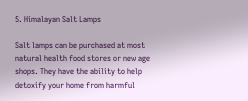5. Himalayan Salt Lamps

Salt lamps can be purchased at most natural health food stores or new age shops. They have the ability to help detoxify your home from harmful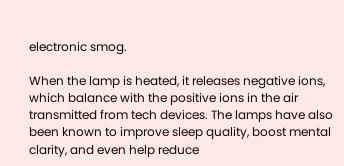electronic smog.

When the lamp is heated, it releases negative ions, which balance with the positive ions in the air transmitted from tech devices. The lamps have also been known to improve sleep quality, boost mental clarity, and even help reduce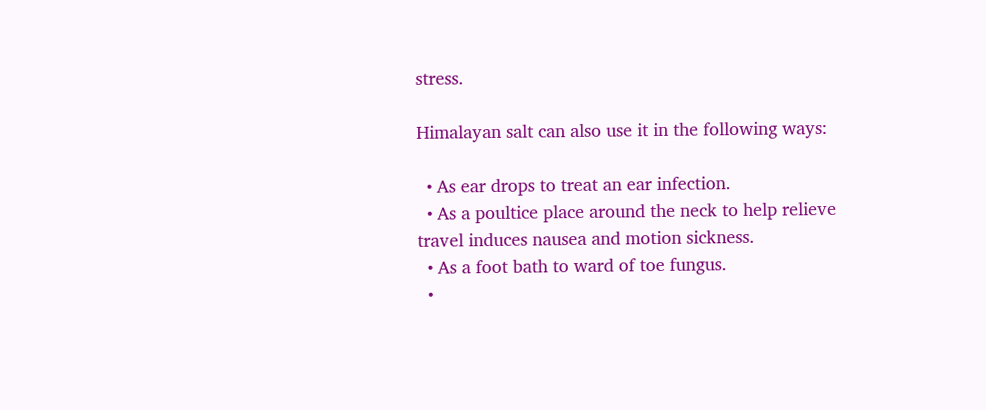stress.

Himalayan salt can also use it in the following ways:

  • As ear drops to treat an ear infection.
  • As a poultice place around the neck to help relieve travel induces nausea and motion sickness.
  • As a foot bath to ward of toe fungus.
  •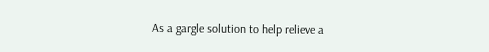As a gargle solution to help relieve a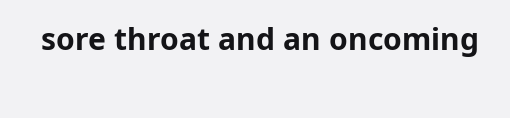sore throat and an oncoming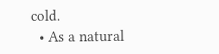cold.
  • As a natural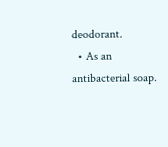deodorant.
  • As an antibacterial soap.